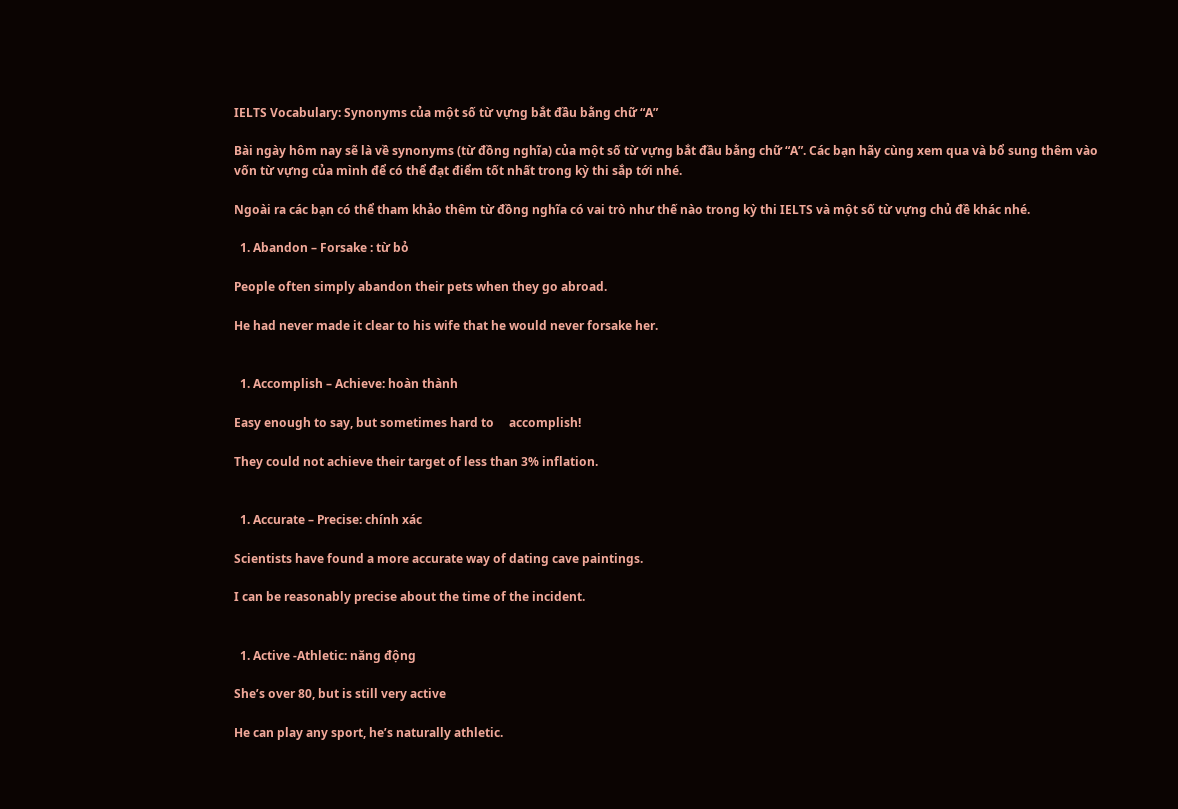IELTS Vocabulary: Synonyms của một số từ vựng bắt đầu bằng chữ “A”

Bài ngày hôm nay sẽ là về synonyms (từ đồng nghĩa) của một số từ vựng bắt đầu bằng chữ “A”. Các bạn hãy cùng xem qua và bổ sung thêm vào vốn từ vựng của mình để có thể đạt điểm tốt nhất trong kỳ thi sắp tới nhé.

Ngoài ra các bạn có thể tham khảo thêm từ đồng nghĩa có vai trò như thế nào trong kỳ thi IELTS và một số từ vựng chủ đề khác nhé.

  1. Abandon – Forsake : từ bỏ

People often simply abandon their pets when they go abroad.

He had never made it clear to his wife that he would never forsake her.


  1. Accomplish – Achieve: hoàn thành

Easy enough to say, but sometimes hard to     accomplish!

They could not achieve their target of less than 3% inflation.


  1. Accurate – Precise: chính xác

Scientists have found a more accurate way of dating cave paintings.

I can be reasonably precise about the time of the incident.


  1. Active -Athletic: năng động

She’s over 80, but is still very active

He can play any sport, he’s naturally athletic.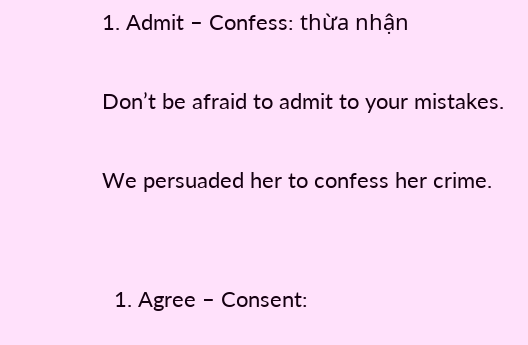1. Admit – Confess: thừa nhận

Don’t be afraid to admit to your mistakes.

We persuaded her to confess her crime.


  1. Agree – Consent: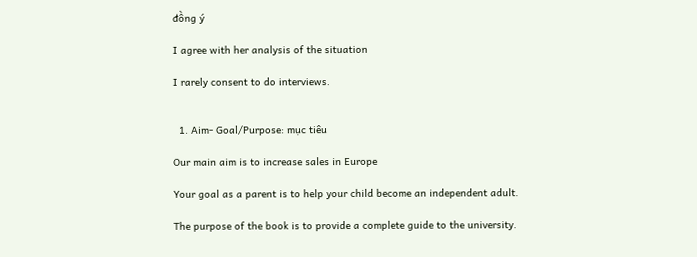đồng ý

I agree with her analysis of the situation

I rarely consent to do interviews.


  1. Aim- Goal/Purpose: mục tiêu

Our main aim is to increase sales in Europe

Your goal as a parent is to help your child become an independent adult.

The purpose of the book is to provide a complete guide to the university.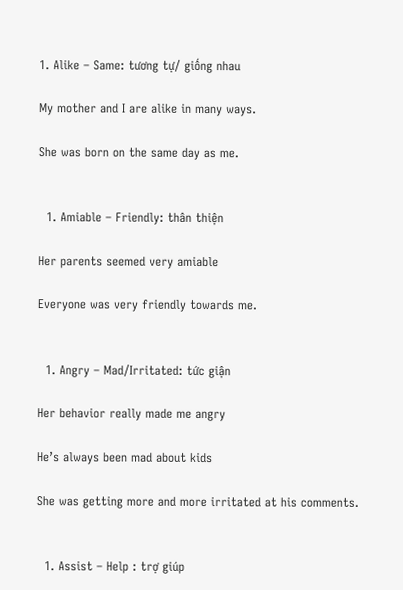1. Alike – Same: tương tự/ giống nhau

My mother and I are alike in many ways.

She was born on the same day as me.


  1. Amiable – Friendly: thân thiện

Her parents seemed very amiable

Everyone was very friendly towards me.


  1. Angry – Mad/Irritated: tức giận

Her behavior really made me angry

He’s always been mad about kids

She was getting more and more irritated at his comments.


  1. Assist – Help : trợ giúp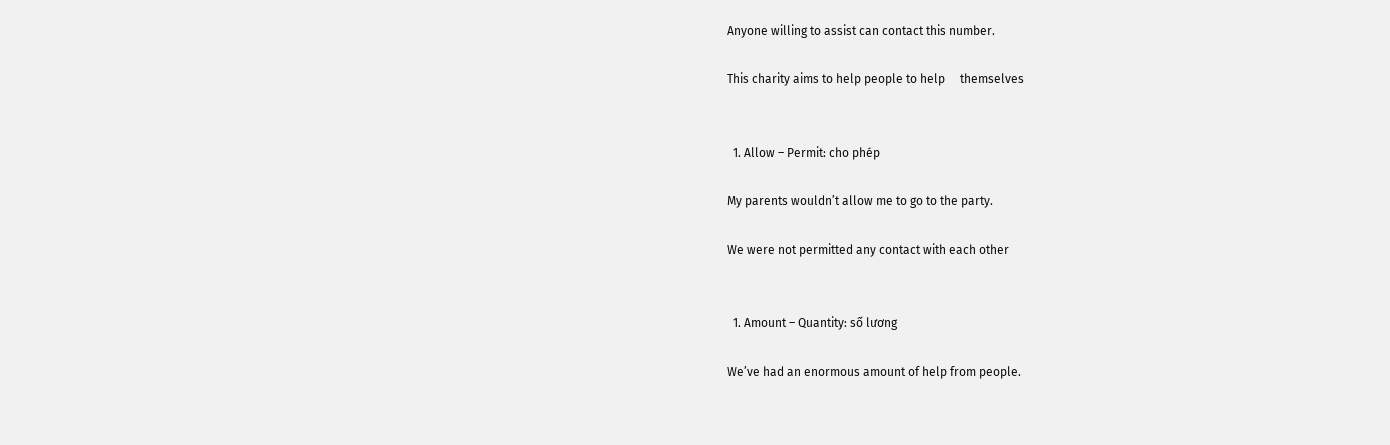Anyone willing to assist can contact this number.

This charity aims to help people to help     themselves


  1. Allow – Permit: cho phép

My parents wouldn’t allow me to go to the party.

We were not permitted any contact with each other


  1. Amount – Quantity: số lương

We’ve had an enormous amount of help from people.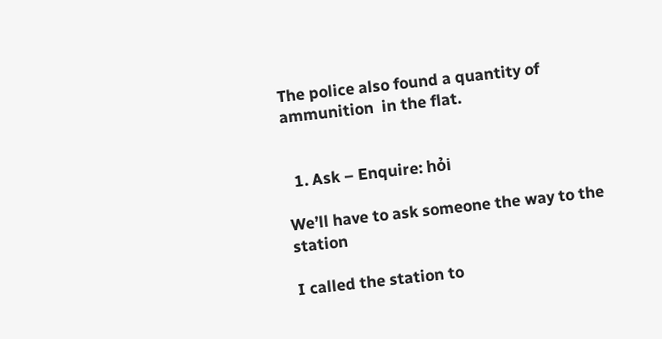The police also found a quantity of ammunition  in the flat.


  1. Ask – Enquire: hỏi

We’ll have to ask someone the way to the station

I called the station to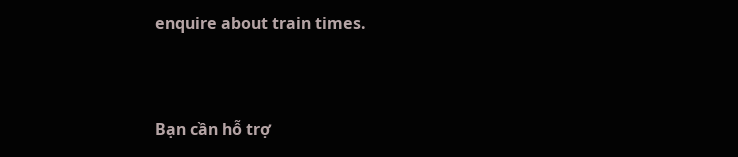enquire about train times.


Bạn cần hỗ trợ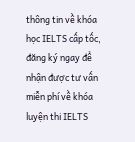thông tin về khóa học IELTS cấp tốc, đăng ký ngay để nhận được tư vấn miễn phí về khóa luyện thi IELTS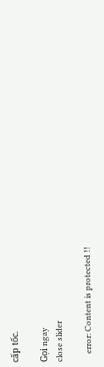cấp tốc.

Gọi ngay
close slider

    error: Content is protected !!